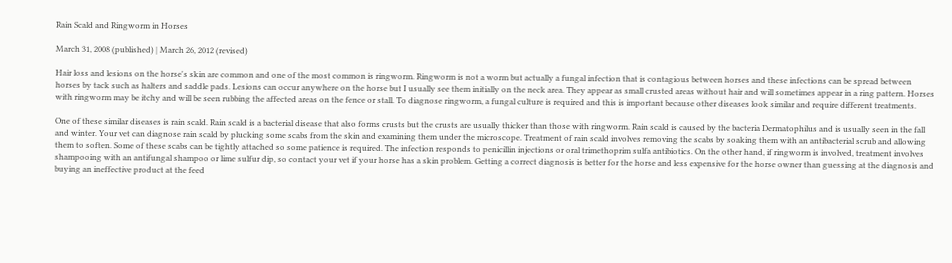Rain Scald and Ringworm in Horses

March 31, 2008 (published) | March 26, 2012 (revised)

Hair loss and lesions on the horse's skin are common and one of the most common is ringworm. Ringworm is not a worm but actually a fungal infection that is contagious between horses and these infections can be spread between horses by tack such as halters and saddle pads. Lesions can occur anywhere on the horse but I usually see them initially on the neck area. They appear as small crusted areas without hair and will sometimes appear in a ring pattern. Horses with ringworm may be itchy and will be seen rubbing the affected areas on the fence or stall. To diagnose ringworm, a fungal culture is required and this is important because other diseases look similar and require different treatments.

One of these similar diseases is rain scald. Rain scald is a bacterial disease that also forms crusts but the crusts are usually thicker than those with ringworm. Rain scald is caused by the bacteria Dermatophilus and is usually seen in the fall and winter. Your vet can diagnose rain scald by plucking some scabs from the skin and examining them under the microscope. Treatment of rain scald involves removing the scabs by soaking them with an antibacterial scrub and allowing them to soften. Some of these scabs can be tightly attached so some patience is required. The infection responds to penicillin injections or oral trimethoprim sulfa antibiotics. On the other hand, if ringworm is involved, treatment involves shampooing with an antifungal shampoo or lime sulfur dip, so contact your vet if your horse has a skin problem. Getting a correct diagnosis is better for the horse and less expensive for the horse owner than guessing at the diagnosis and buying an ineffective product at the feed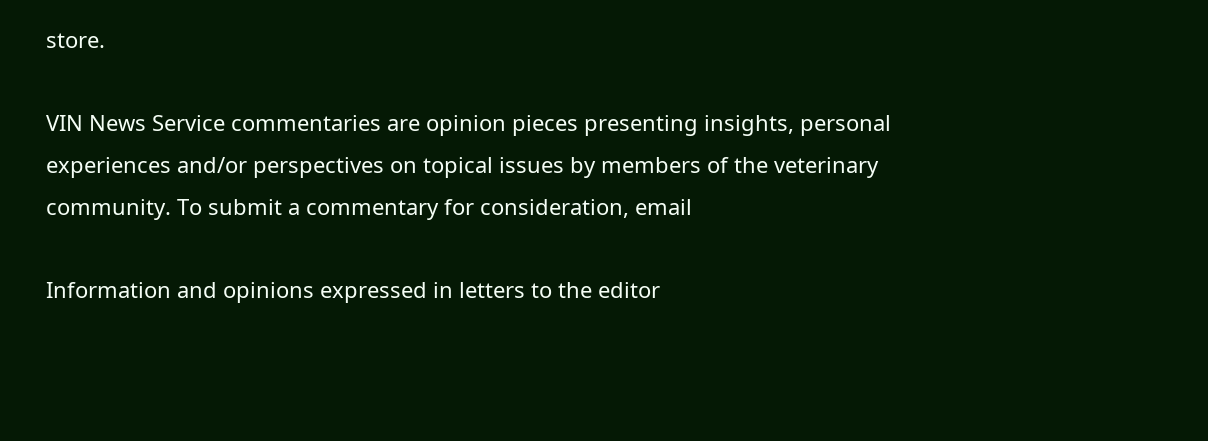store.

VIN News Service commentaries are opinion pieces presenting insights, personal experiences and/or perspectives on topical issues by members of the veterinary community. To submit a commentary for consideration, email

Information and opinions expressed in letters to the editor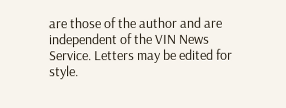are those of the author and are independent of the VIN News Service. Letters may be edited for style.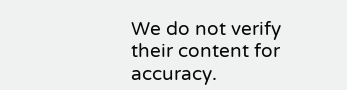We do not verify their content for accuracy.